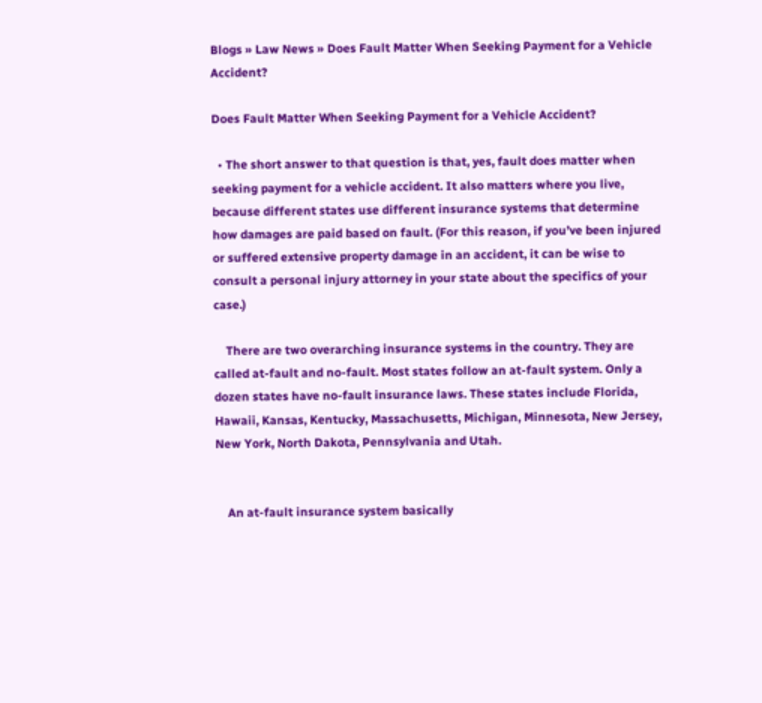Blogs » Law News » Does Fault Matter When Seeking Payment for a Vehicle Accident?

Does Fault Matter When Seeking Payment for a Vehicle Accident?

  • The short answer to that question is that, yes, fault does matter when seeking payment for a vehicle accident. It also matters where you live, because different states use different insurance systems that determine how damages are paid based on fault. (For this reason, if you’ve been injured or suffered extensive property damage in an accident, it can be wise to consult a personal injury attorney in your state about the specifics of your case.)

    There are two overarching insurance systems in the country. They are called at-fault and no-fault. Most states follow an at-fault system. Only a dozen states have no-fault insurance laws. These states include Florida, Hawaii, Kansas, Kentucky, Massachusetts, Michigan, Minnesota, New Jersey, New York, North Dakota, Pennsylvania and Utah.


    An at-fault insurance system basically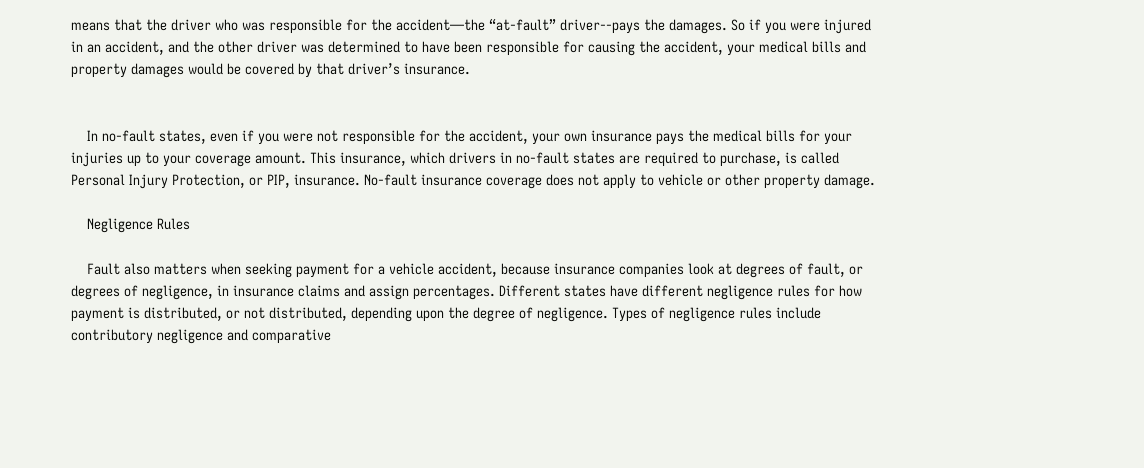means that the driver who was responsible for the accident—the “at-fault” driver--pays the damages. So if you were injured in an accident, and the other driver was determined to have been responsible for causing the accident, your medical bills and property damages would be covered by that driver’s insurance.


    In no-fault states, even if you were not responsible for the accident, your own insurance pays the medical bills for your injuries up to your coverage amount. This insurance, which drivers in no-fault states are required to purchase, is called Personal Injury Protection, or PIP, insurance. No-fault insurance coverage does not apply to vehicle or other property damage.

    Negligence Rules

    Fault also matters when seeking payment for a vehicle accident, because insurance companies look at degrees of fault, or degrees of negligence, in insurance claims and assign percentages. Different states have different negligence rules for how payment is distributed, or not distributed, depending upon the degree of negligence. Types of negligence rules include contributory negligence and comparative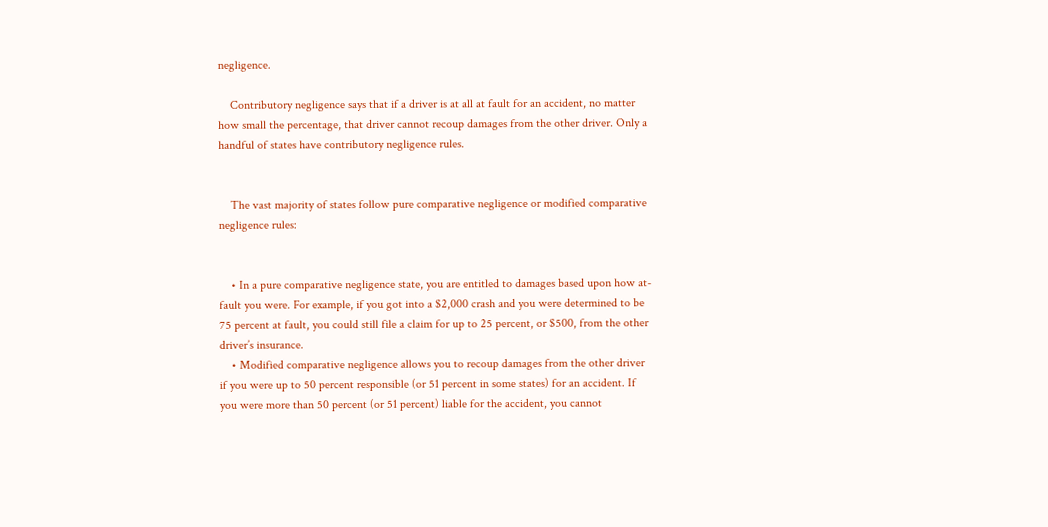negligence.

    Contributory negligence says that if a driver is at all at fault for an accident, no matter how small the percentage, that driver cannot recoup damages from the other driver. Only a handful of states have contributory negligence rules.


    The vast majority of states follow pure comparative negligence or modified comparative negligence rules:


    • In a pure comparative negligence state, you are entitled to damages based upon how at-fault you were. For example, if you got into a $2,000 crash and you were determined to be 75 percent at fault, you could still file a claim for up to 25 percent, or $500, from the other driver’s insurance.
    • Modified comparative negligence allows you to recoup damages from the other driver if you were up to 50 percent responsible (or 51 percent in some states) for an accident. If you were more than 50 percent (or 51 percent) liable for the accident, you cannot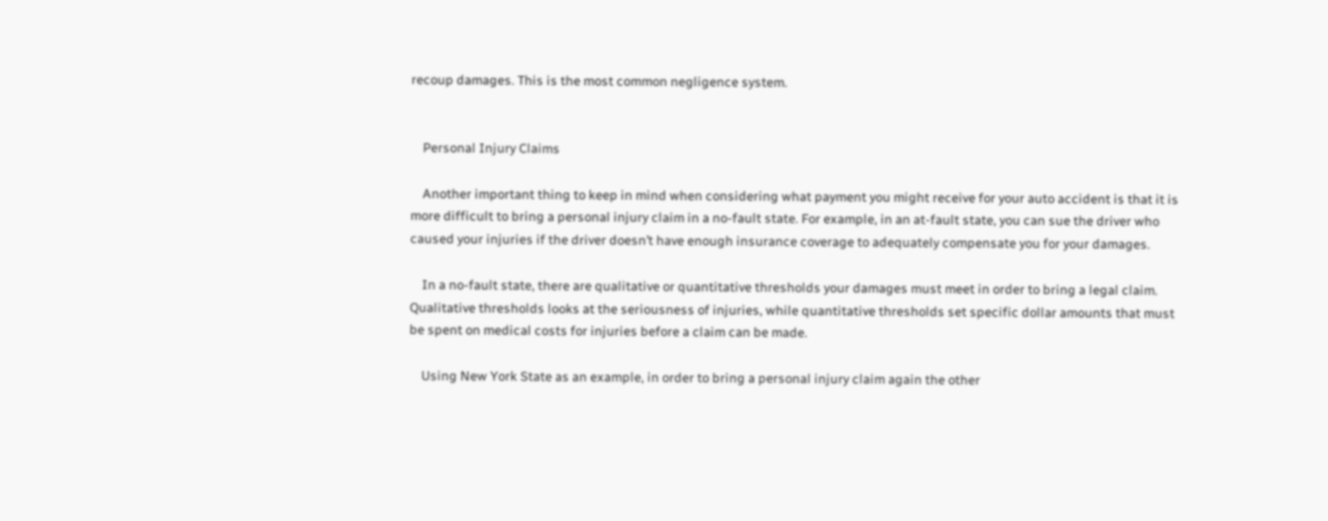recoup damages. This is the most common negligence system.


    Personal Injury Claims

    Another important thing to keep in mind when considering what payment you might receive for your auto accident is that it is more difficult to bring a personal injury claim in a no-fault state. For example, in an at-fault state, you can sue the driver who caused your injuries if the driver doesn’t have enough insurance coverage to adequately compensate you for your damages.

    In a no-fault state, there are qualitative or quantitative thresholds your damages must meet in order to bring a legal claim. Qualitative thresholds looks at the seriousness of injuries, while quantitative thresholds set specific dollar amounts that must be spent on medical costs for injuries before a claim can be made.

    Using New York State as an example, in order to bring a personal injury claim again the other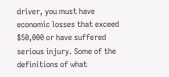driver, you must have economic losses that exceed $50,000 or have suffered serious injury. Some of the definitions of what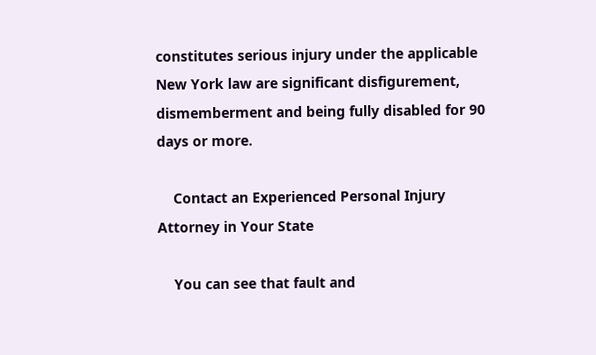constitutes serious injury under the applicable New York law are significant disfigurement, dismemberment and being fully disabled for 90 days or more.

    Contact an Experienced Personal Injury Attorney in Your State

    You can see that fault and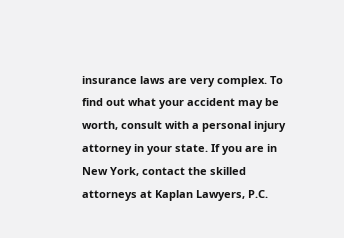insurance laws are very complex. To find out what your accident may be worth, consult with a personal injury attorney in your state. If you are in New York, contact the skilled attorneys at Kaplan Lawyers, P.C.